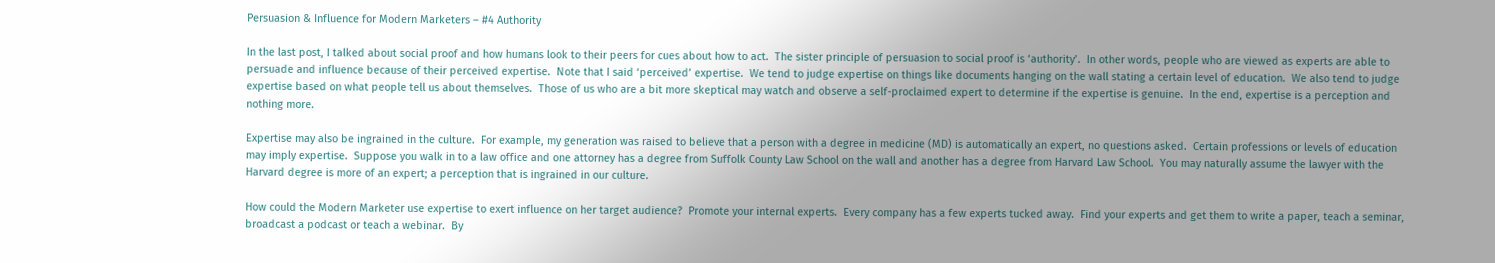Persuasion & Influence for Modern Marketers – #4 Authority

In the last post, I talked about social proof and how humans look to their peers for cues about how to act.  The sister principle of persuasion to social proof is ‘authority’.  In other words, people who are viewed as experts are able to persuade and influence because of their perceived expertise.  Note that I said ‘perceived’ expertise.  We tend to judge expertise on things like documents hanging on the wall stating a certain level of education.  We also tend to judge expertise based on what people tell us about themselves.  Those of us who are a bit more skeptical may watch and observe a self-proclaimed expert to determine if the expertise is genuine.  In the end, expertise is a perception and nothing more.

Expertise may also be ingrained in the culture.  For example, my generation was raised to believe that a person with a degree in medicine (MD) is automatically an expert, no questions asked.  Certain professions or levels of education may imply expertise.  Suppose you walk in to a law office and one attorney has a degree from Suffolk County Law School on the wall and another has a degree from Harvard Law School.  You may naturally assume the lawyer with the Harvard degree is more of an expert; a perception that is ingrained in our culture.

How could the Modern Marketer use expertise to exert influence on her target audience?  Promote your internal experts.  Every company has a few experts tucked away.  Find your experts and get them to write a paper, teach a seminar, broadcast a podcast or teach a webinar.  By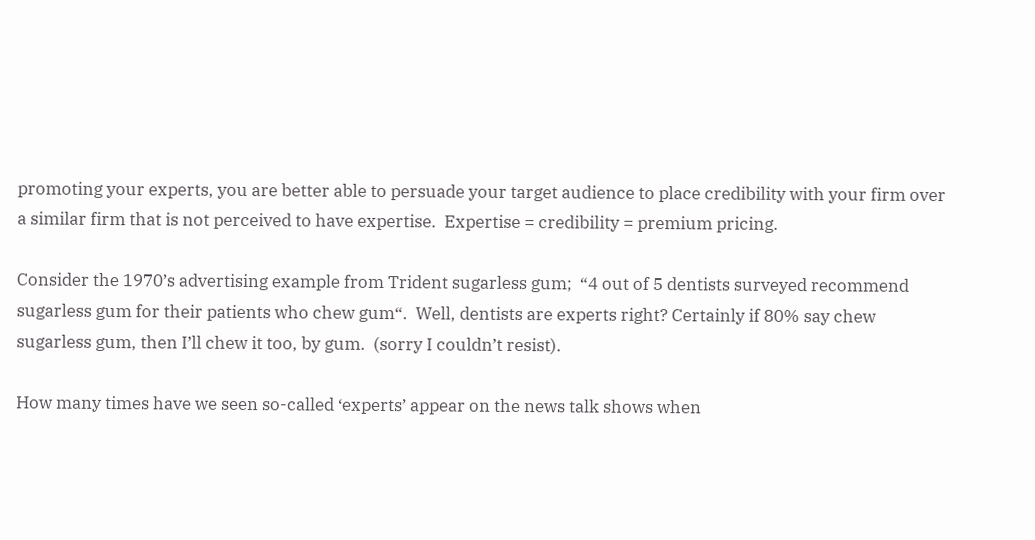promoting your experts, you are better able to persuade your target audience to place credibility with your firm over a similar firm that is not perceived to have expertise.  Expertise = credibility = premium pricing.

Consider the 1970’s advertising example from Trident sugarless gum;  “4 out of 5 dentists surveyed recommend sugarless gum for their patients who chew gum“.  Well, dentists are experts right? Certainly if 80% say chew sugarless gum, then I’ll chew it too, by gum.  (sorry I couldn’t resist).

How many times have we seen so-called ‘experts’ appear on the news talk shows when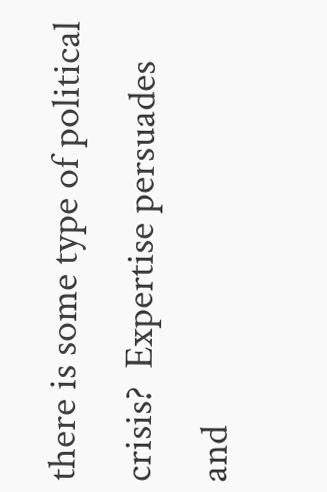there is some type of political crisis?  Expertise persuades and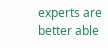experts are better able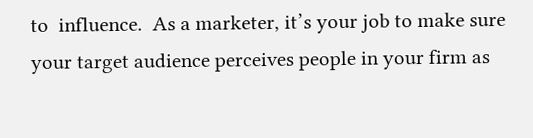to  influence.  As a marketer, it’s your job to make sure  your target audience perceives people in your firm as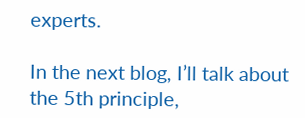experts.

In the next blog, I’ll talk about the 5th principle,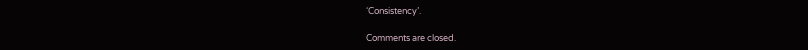‘Consistency’.

Comments are closed.